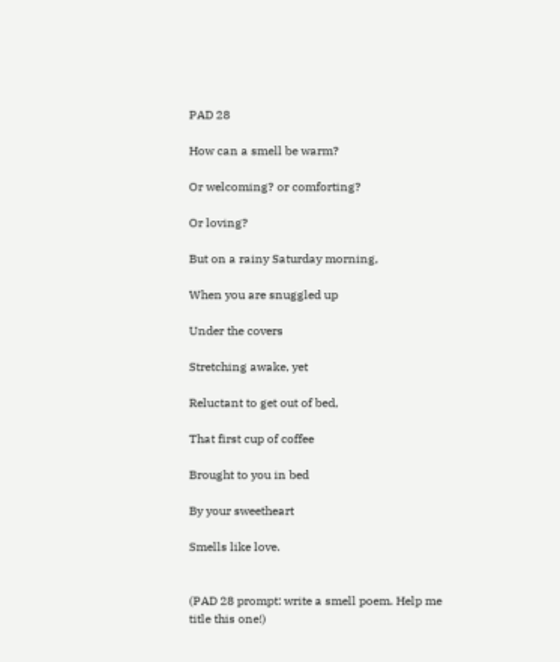PAD 28

How can a smell be warm?

Or welcoming? or comforting?

Or loving?

But on a rainy Saturday morning,

When you are snuggled up

Under the covers

Stretching awake, yet

Reluctant to get out of bed,

That first cup of coffee

Brought to you in bed

By your sweetheart

Smells like love.


(PAD 28 prompt: write a smell poem. Help me title this one!)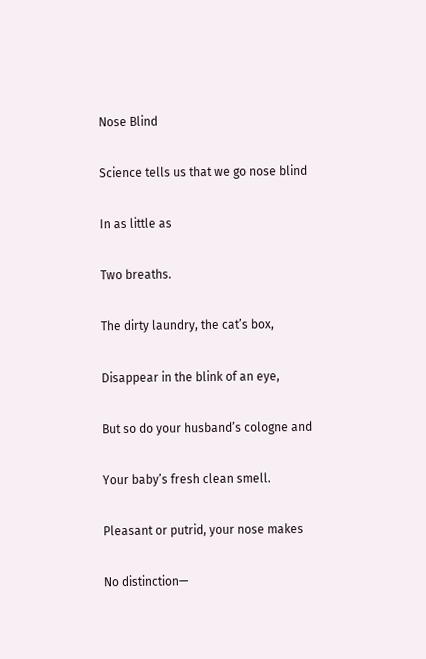Nose Blind

Science tells us that we go nose blind

In as little as

Two breaths.

The dirty laundry, the cat’s box,

Disappear in the blink of an eye,

But so do your husband’s cologne and

Your baby’s fresh clean smell.

Pleasant or putrid, your nose makes

No distinction—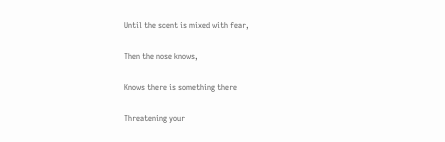Until the scent is mixed with fear,

Then the nose knows,

Knows there is something there

Threatening your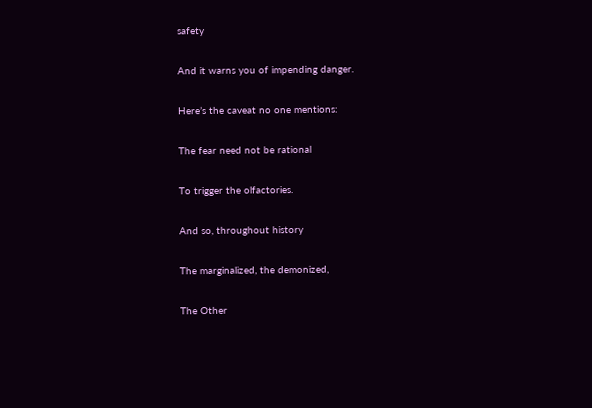safety

And it warns you of impending danger.

Here’s the caveat no one mentions:

The fear need not be rational

To trigger the olfactories.

And so, throughout history

The marginalized, the demonized,

The Other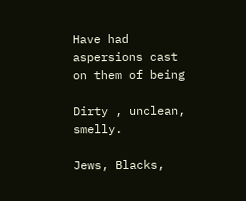Have had aspersions cast on them of being

Dirty , unclean, smelly.

Jews, Blacks,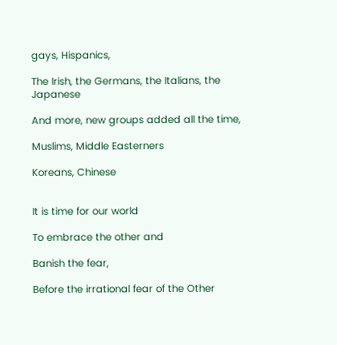gays, Hispanics,

The Irish, the Germans, the Italians, the Japanese

And more, new groups added all the time,

Muslims, Middle Easterners

Koreans, Chinese


It is time for our world

To embrace the other and

Banish the fear,

Before the irrational fear of the Other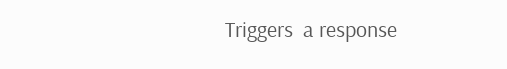Triggers  a response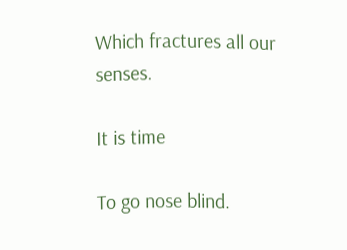Which fractures all our senses.

It is time

To go nose blind.